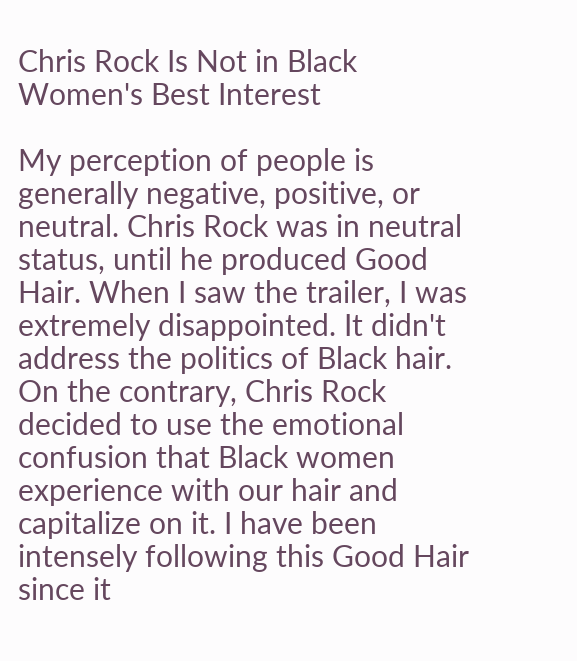Chris Rock Is Not in Black Women's Best Interest

My perception of people is generally negative, positive, or neutral. Chris Rock was in neutral status, until he produced Good Hair. When I saw the trailer, I was extremely disappointed. It didn't address the politics of Black hair. On the contrary, Chris Rock decided to use the emotional confusion that Black women experience with our hair and capitalize on it. I have been intensely following this Good Hair since it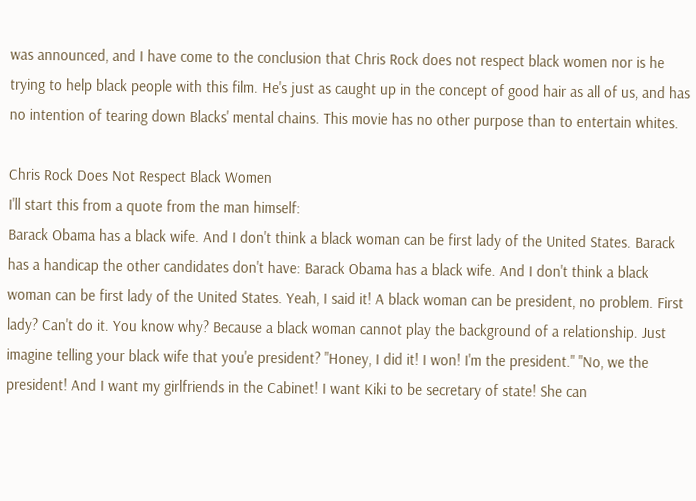was announced, and I have come to the conclusion that Chris Rock does not respect black women nor is he trying to help black people with this film. He's just as caught up in the concept of good hair as all of us, and has no intention of tearing down Blacks' mental chains. This movie has no other purpose than to entertain whites.

Chris Rock Does Not Respect Black Women
I'll start this from a quote from the man himself:
Barack Obama has a black wife. And I don't think a black woman can be first lady of the United States. Barack has a handicap the other candidates don't have: Barack Obama has a black wife. And I don't think a black woman can be first lady of the United States. Yeah, I said it! A black woman can be president, no problem. First lady? Can't do it. You know why? Because a black woman cannot play the background of a relationship. Just imagine telling your black wife that you'e president? "Honey, I did it! I won! I'm the president." "No, we the president! And I want my girlfriends in the Cabinet! I want Kiki to be secretary of state! She can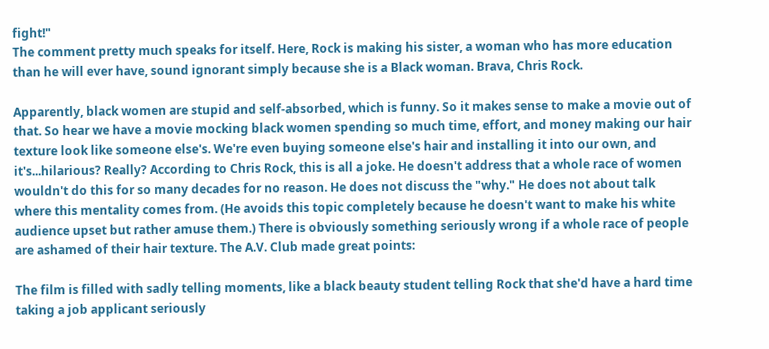fight!"
The comment pretty much speaks for itself. Here, Rock is making his sister, a woman who has more education than he will ever have, sound ignorant simply because she is a Black woman. Brava, Chris Rock.

Apparently, black women are stupid and self-absorbed, which is funny. So it makes sense to make a movie out of that. So hear we have a movie mocking black women spending so much time, effort, and money making our hair texture look like someone else's. We're even buying someone else's hair and installing it into our own, and it's...hilarious? Really? According to Chris Rock, this is all a joke. He doesn't address that a whole race of women wouldn't do this for so many decades for no reason. He does not discuss the "why." He does not about talk where this mentality comes from. (He avoids this topic completely because he doesn't want to make his white audience upset but rather amuse them.) There is obviously something seriously wrong if a whole race of people are ashamed of their hair texture. The A.V. Club made great points:

The film is filled with sadly telling moments, like a black beauty student telling Rock that she'd have a hard time taking a job applicant seriously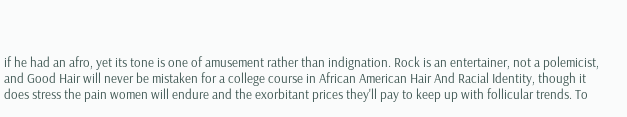if he had an afro, yet its tone is one of amusement rather than indignation. Rock is an entertainer, not a polemicist, and Good Hair will never be mistaken for a college course in African American Hair And Racial Identity, though it does stress the pain women will endure and the exorbitant prices they'll pay to keep up with follicular trends. To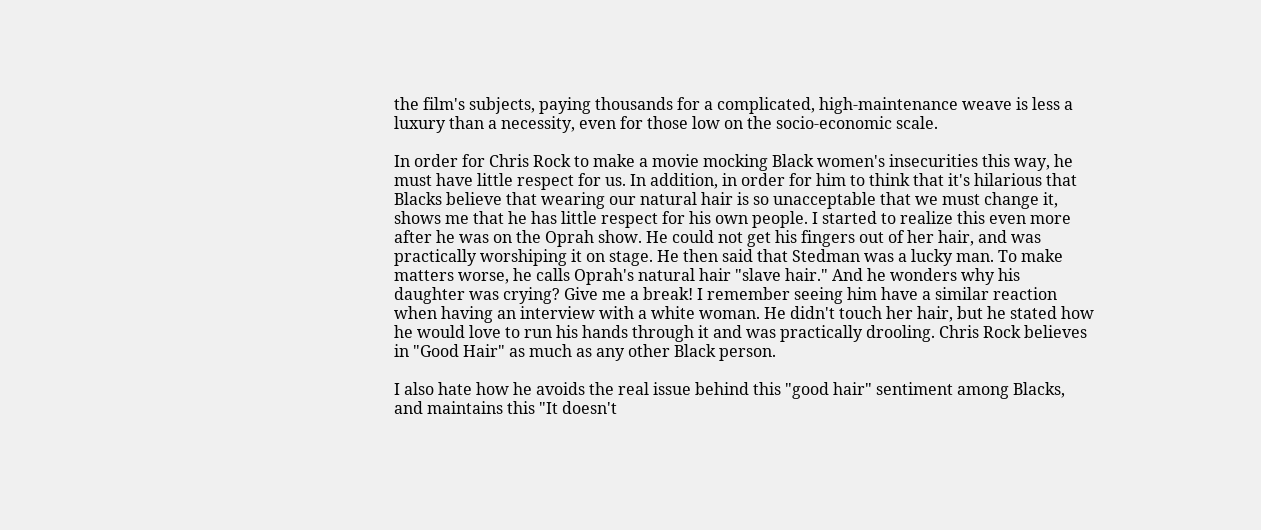the film's subjects, paying thousands for a complicated, high-maintenance weave is less a luxury than a necessity, even for those low on the socio-economic scale.

In order for Chris Rock to make a movie mocking Black women's insecurities this way, he must have little respect for us. In addition, in order for him to think that it's hilarious that Blacks believe that wearing our natural hair is so unacceptable that we must change it, shows me that he has little respect for his own people. I started to realize this even more after he was on the Oprah show. He could not get his fingers out of her hair, and was practically worshiping it on stage. He then said that Stedman was a lucky man. To make matters worse, he calls Oprah's natural hair "slave hair." And he wonders why his daughter was crying? Give me a break! I remember seeing him have a similar reaction when having an interview with a white woman. He didn't touch her hair, but he stated how he would love to run his hands through it and was practically drooling. Chris Rock believes in "Good Hair" as much as any other Black person.

I also hate how he avoids the real issue behind this "good hair" sentiment among Blacks, and maintains this "It doesn't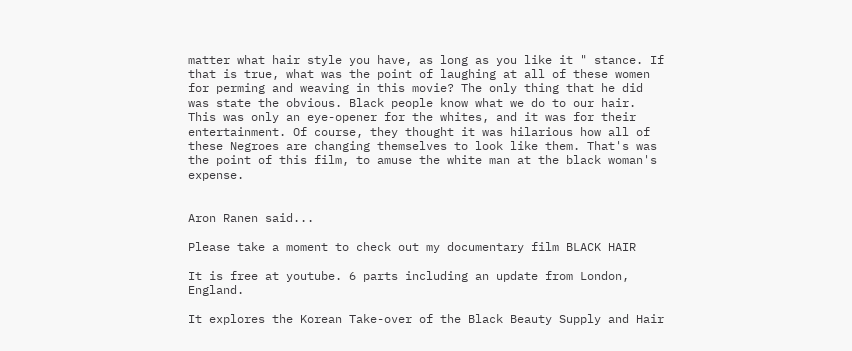matter what hair style you have, as long as you like it " stance. If that is true, what was the point of laughing at all of these women for perming and weaving in this movie? The only thing that he did was state the obvious. Black people know what we do to our hair. This was only an eye-opener for the whites, and it was for their entertainment. Of course, they thought it was hilarious how all of these Negroes are changing themselves to look like them. That's was the point of this film, to amuse the white man at the black woman's expense.


Aron Ranen said...

Please take a moment to check out my documentary film BLACK HAIR

It is free at youtube. 6 parts including an update from London, England.

It explores the Korean Take-over of the Black Beauty Supply and Hair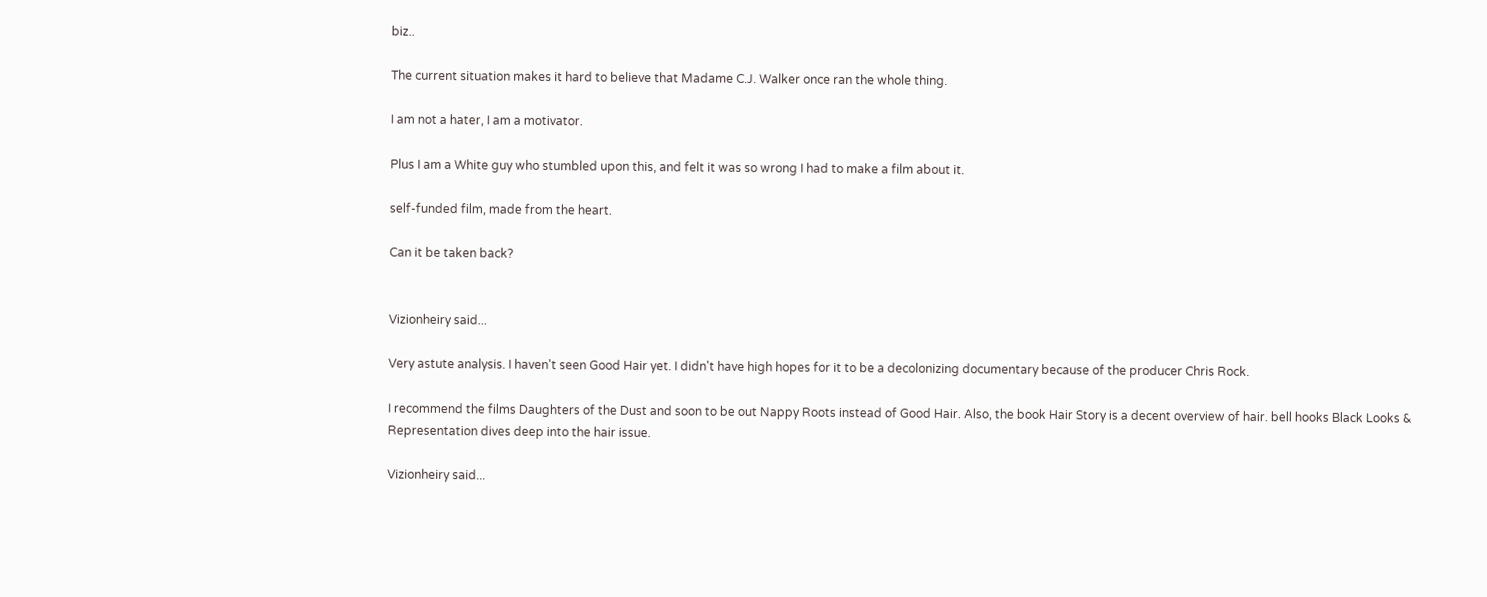biz..

The current situation makes it hard to believe that Madame C.J. Walker once ran the whole thing.

I am not a hater, I am a motivator.

Plus I am a White guy who stumbled upon this, and felt it was so wrong I had to make a film about it.

self-funded film, made from the heart.

Can it be taken back?


Vizionheiry said...

Very astute analysis. I haven't seen Good Hair yet. I didn't have high hopes for it to be a decolonizing documentary because of the producer Chris Rock.

I recommend the films Daughters of the Dust and soon to be out Nappy Roots instead of Good Hair. Also, the book Hair Story is a decent overview of hair. bell hooks Black Looks & Representation dives deep into the hair issue.

Vizionheiry said...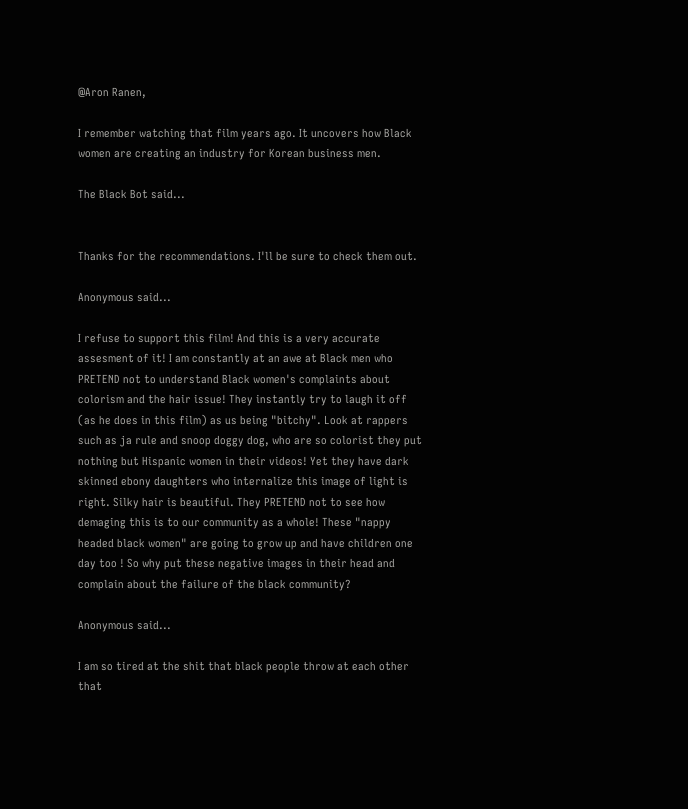@Aron Ranen,

I remember watching that film years ago. It uncovers how Black women are creating an industry for Korean business men.

The Black Bot said...


Thanks for the recommendations. I'll be sure to check them out.

Anonymous said...

I refuse to support this film! And this is a very accurate assesment of it! I am constantly at an awe at Black men who PRETEND not to understand Black women's complaints about colorism and the hair issue! They instantly try to laugh it off (as he does in this film) as us being "bitchy". Look at rappers such as ja rule and snoop doggy dog, who are so colorist they put nothing but Hispanic women in their videos! Yet they have dark skinned ebony daughters who internalize this image of light is right. Silky hair is beautiful. They PRETEND not to see how demaging this is to our community as a whole! These "nappy headed black women" are going to grow up and have children one day too ! So why put these negative images in their head and complain about the failure of the black community?

Anonymous said...

I am so tired at the shit that black people throw at each other that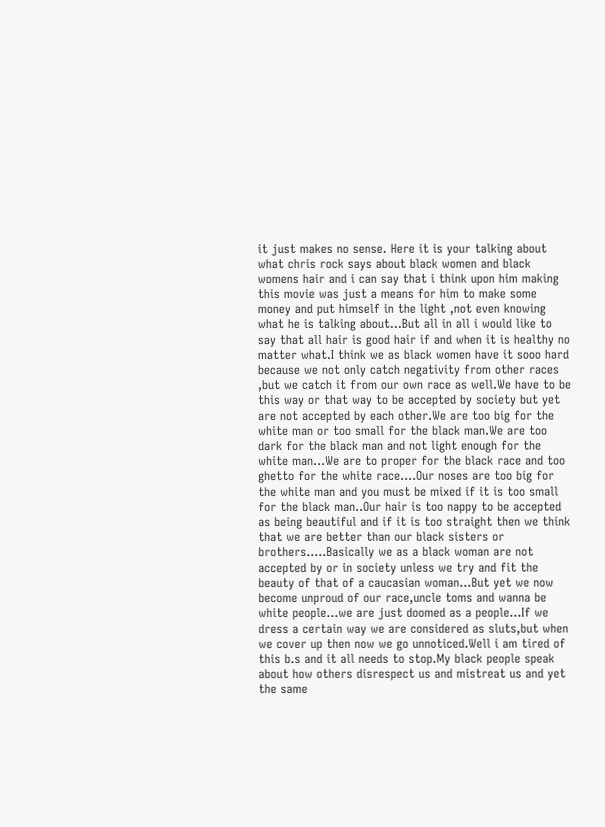it just makes no sense. Here it is your talking about what chris rock says about black women and black womens hair and i can say that i think upon him making this movie was just a means for him to make some money and put himself in the light ,not even knowing what he is talking about...But all in all i would like to say that all hair is good hair if and when it is healthy no matter what.I think we as black women have it sooo hard because we not only catch negativity from other races ,but we catch it from our own race as well.We have to be this way or that way to be accepted by society but yet are not accepted by each other.We are too big for the white man or too small for the black man.We are too dark for the black man and not light enough for the white man...We are to proper for the black race and too ghetto for the white race....Our noses are too big for the white man and you must be mixed if it is too small for the black man..Our hair is too nappy to be accepted as being beautiful and if it is too straight then we think that we are better than our black sisters or brothers.....Basically we as a black woman are not accepted by or in society unless we try and fit the beauty of that of a caucasian woman...But yet we now become unproud of our race,uncle toms and wanna be white people...we are just doomed as a people...If we dress a certain way we are considered as sluts,but when we cover up then now we go unnoticed.Well i am tired of this b.s and it all needs to stop.My black people speak about how others disrespect us and mistreat us and yet the same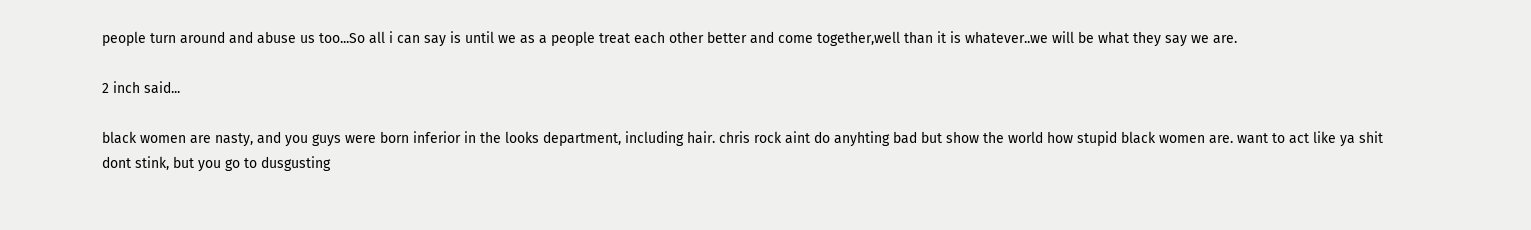people turn around and abuse us too...So all i can say is until we as a people treat each other better and come together,well than it is whatever..we will be what they say we are.

2 inch said...

black women are nasty, and you guys were born inferior in the looks department, including hair. chris rock aint do anyhting bad but show the world how stupid black women are. want to act like ya shit dont stink, but you go to dusgusting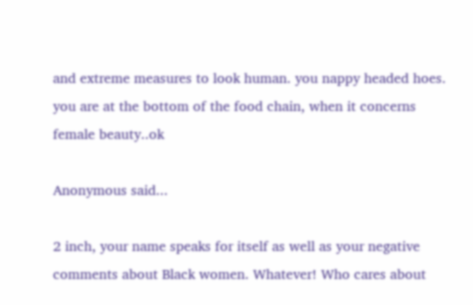and extreme measures to look human. you nappy headed hoes. you are at the bottom of the food chain, when it concerns female beauty..ok

Anonymous said...

2 inch, your name speaks for itself as well as your negative comments about Black women. Whatever! Who cares about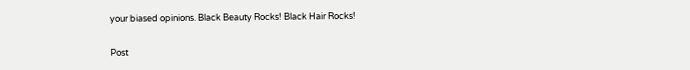your biased opinions. Black Beauty Rocks! Black Hair Rocks!

Post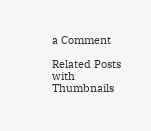a Comment

Related Posts with Thumbnails